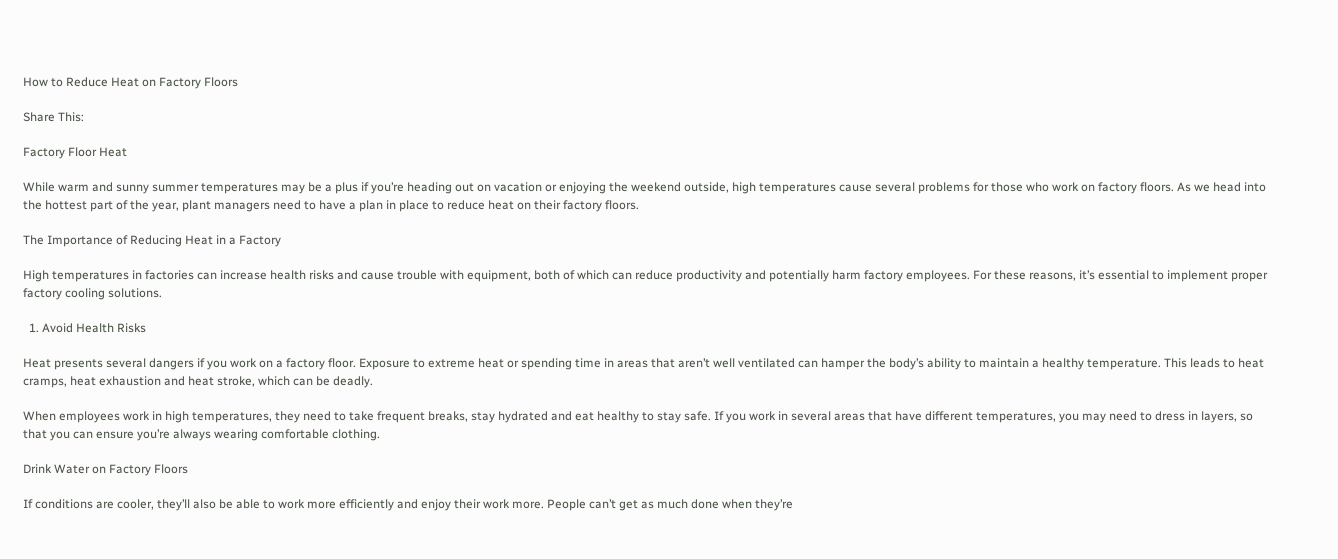How to Reduce Heat on Factory Floors

Share This:

Factory Floor Heat

While warm and sunny summer temperatures may be a plus if you’re heading out on vacation or enjoying the weekend outside, high temperatures cause several problems for those who work on factory floors. As we head into the hottest part of the year, plant managers need to have a plan in place to reduce heat on their factory floors.

The Importance of Reducing Heat in a Factory

High temperatures in factories can increase health risks and cause trouble with equipment, both of which can reduce productivity and potentially harm factory employees. For these reasons, it’s essential to implement proper factory cooling solutions.

  1. Avoid Health Risks

Heat presents several dangers if you work on a factory floor. Exposure to extreme heat or spending time in areas that aren’t well ventilated can hamper the body’s ability to maintain a healthy temperature. This leads to heat cramps, heat exhaustion and heat stroke, which can be deadly.

When employees work in high temperatures, they need to take frequent breaks, stay hydrated and eat healthy to stay safe. If you work in several areas that have different temperatures, you may need to dress in layers, so that you can ensure you’re always wearing comfortable clothing.

Drink Water on Factory Floors

If conditions are cooler, they’ll also be able to work more efficiently and enjoy their work more. People can’t get as much done when they’re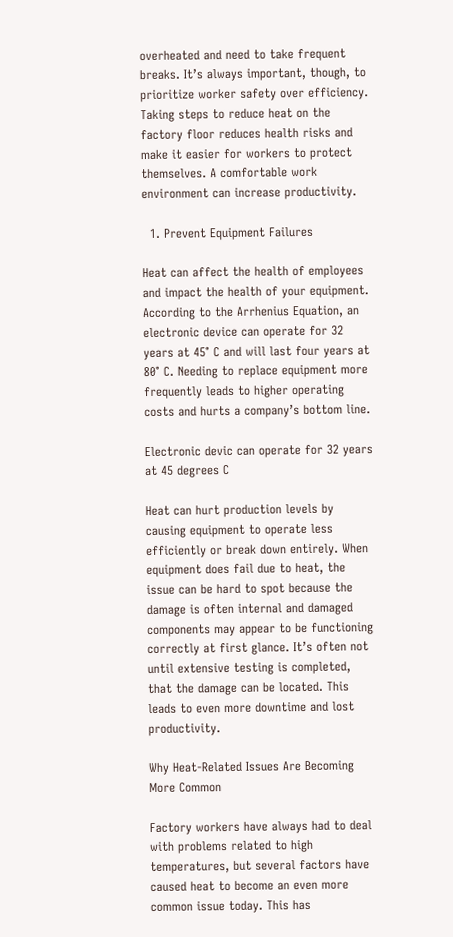overheated and need to take frequent breaks. It’s always important, though, to prioritize worker safety over efficiency. Taking steps to reduce heat on the factory floor reduces health risks and make it easier for workers to protect themselves. A comfortable work environment can increase productivity.

  1. Prevent Equipment Failures

Heat can affect the health of employees and impact the health of your equipment. According to the Arrhenius Equation, an electronic device can operate for 32 years at 45° C and will last four years at 80° C. Needing to replace equipment more frequently leads to higher operating costs and hurts a company’s bottom line.

Electronic devic can operate for 32 years at 45 degrees C

Heat can hurt production levels by causing equipment to operate less efficiently or break down entirely. When equipment does fail due to heat, the issue can be hard to spot because the damage is often internal and damaged components may appear to be functioning correctly at first glance. It’s often not until extensive testing is completed, that the damage can be located. This leads to even more downtime and lost productivity.

Why Heat-Related Issues Are Becoming More Common

Factory workers have always had to deal with problems related to high temperatures, but several factors have caused heat to become an even more common issue today. This has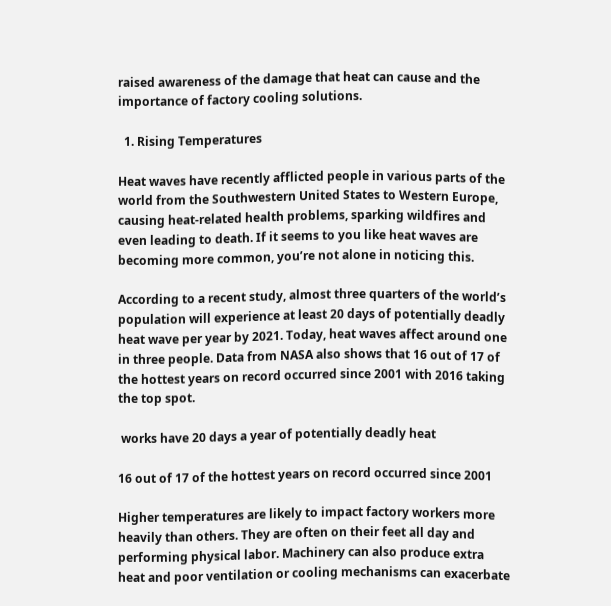raised awareness of the damage that heat can cause and the importance of factory cooling solutions.

  1. Rising Temperatures

Heat waves have recently afflicted people in various parts of the world from the Southwestern United States to Western Europe, causing heat-related health problems, sparking wildfires and even leading to death. If it seems to you like heat waves are becoming more common, you’re not alone in noticing this.

According to a recent study, almost three quarters of the world’s population will experience at least 20 days of potentially deadly heat wave per year by 2021. Today, heat waves affect around one in three people. Data from NASA also shows that 16 out of 17 of the hottest years on record occurred since 2001 with 2016 taking the top spot.

 works have 20 days a year of potentially deadly heat

16 out of 17 of the hottest years on record occurred since 2001

Higher temperatures are likely to impact factory workers more heavily than others. They are often on their feet all day and performing physical labor. Machinery can also produce extra heat and poor ventilation or cooling mechanisms can exacerbate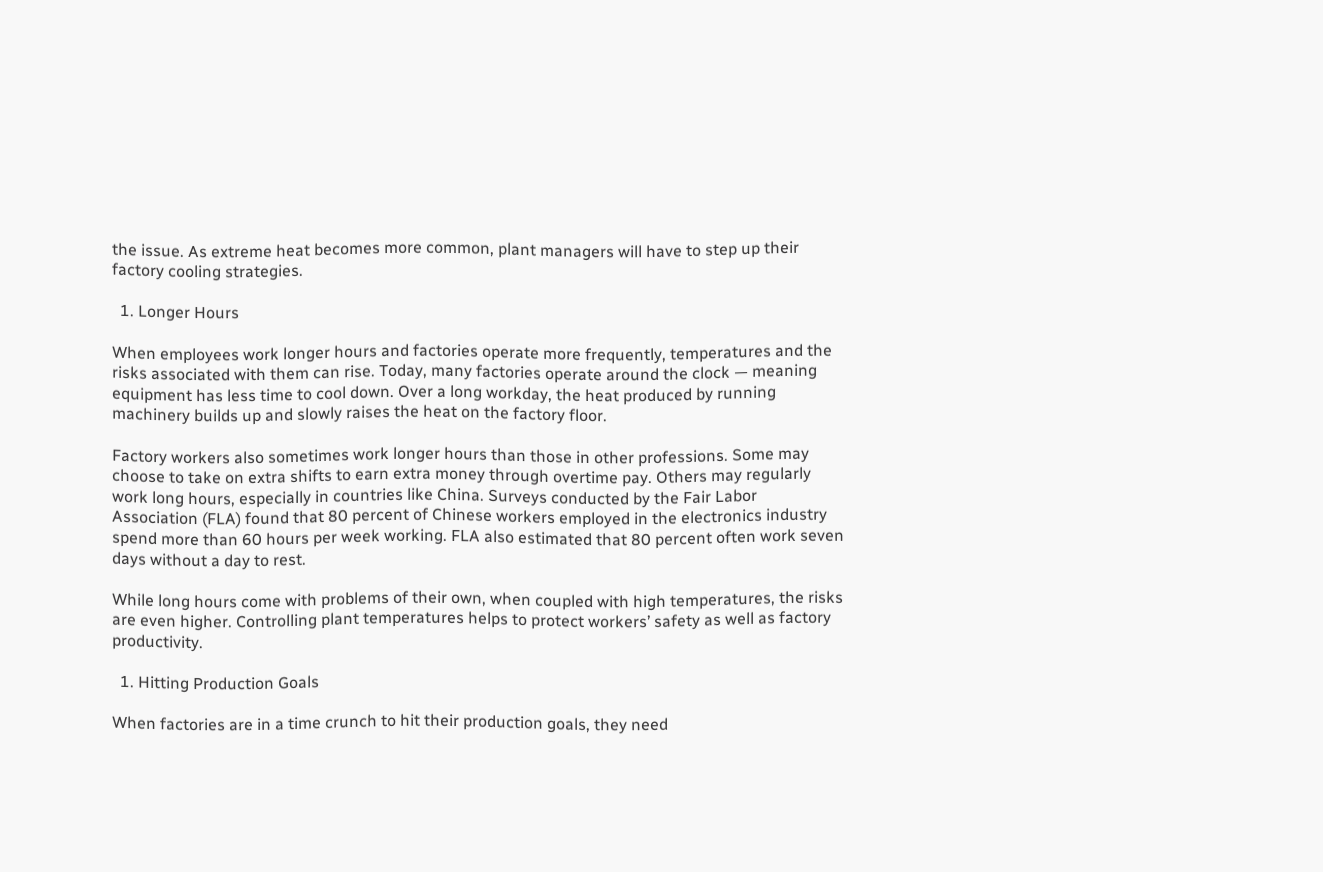the issue. As extreme heat becomes more common, plant managers will have to step up their factory cooling strategies.

  1. Longer Hours

When employees work longer hours and factories operate more frequently, temperatures and the risks associated with them can rise. Today, many factories operate around the clock — meaning equipment has less time to cool down. Over a long workday, the heat produced by running machinery builds up and slowly raises the heat on the factory floor.

Factory workers also sometimes work longer hours than those in other professions. Some may choose to take on extra shifts to earn extra money through overtime pay. Others may regularly work long hours, especially in countries like China. Surveys conducted by the Fair Labor Association (FLA) found that 80 percent of Chinese workers employed in the electronics industry spend more than 60 hours per week working. FLA also estimated that 80 percent often work seven days without a day to rest.

While long hours come with problems of their own, when coupled with high temperatures, the risks are even higher. Controlling plant temperatures helps to protect workers’ safety as well as factory productivity.

  1. Hitting Production Goals

When factories are in a time crunch to hit their production goals, they need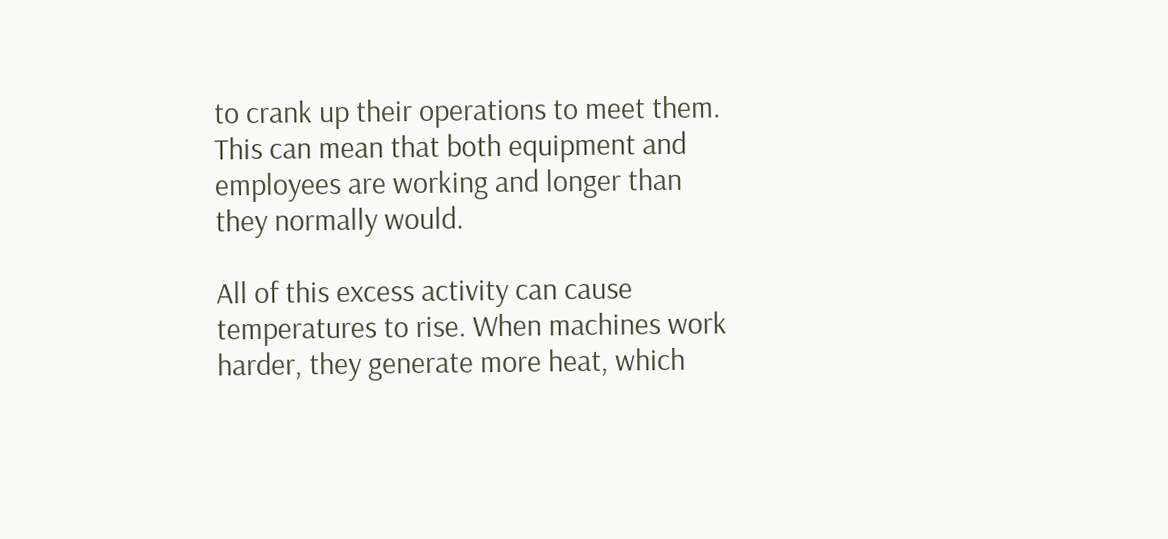to crank up their operations to meet them. This can mean that both equipment and employees are working and longer than they normally would.

All of this excess activity can cause temperatures to rise. When machines work harder, they generate more heat, which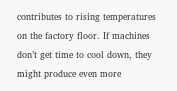contributes to rising temperatures on the factory floor. If machines don’t get time to cool down, they might produce even more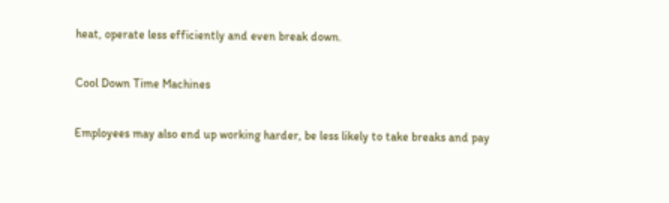heat, operate less efficiently and even break down.

Cool Down Time Machines

Employees may also end up working harder, be less likely to take breaks and pay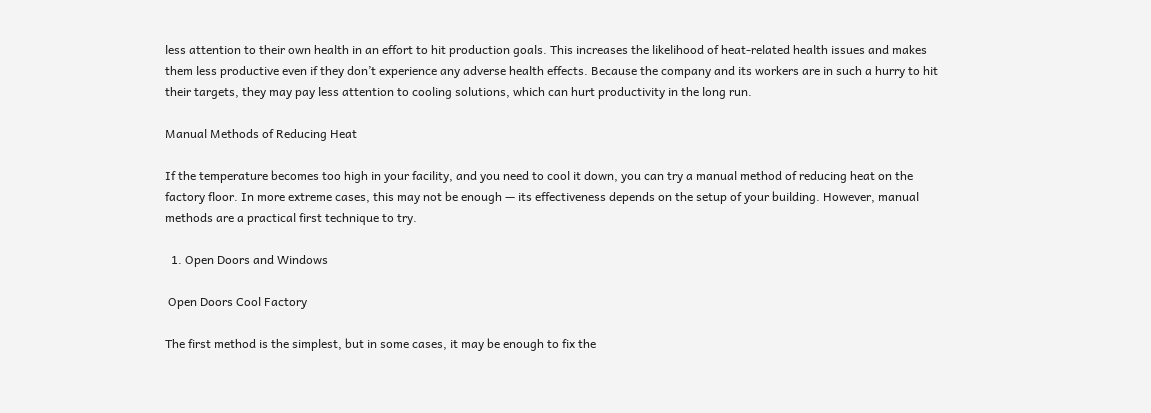less attention to their own health in an effort to hit production goals. This increases the likelihood of heat-related health issues and makes them less productive even if they don’t experience any adverse health effects. Because the company and its workers are in such a hurry to hit their targets, they may pay less attention to cooling solutions, which can hurt productivity in the long run.

Manual Methods of Reducing Heat

If the temperature becomes too high in your facility, and you need to cool it down, you can try a manual method of reducing heat on the factory floor. In more extreme cases, this may not be enough — its effectiveness depends on the setup of your building. However, manual methods are a practical first technique to try.

  1. Open Doors and Windows

 Open Doors Cool Factory

The first method is the simplest, but in some cases, it may be enough to fix the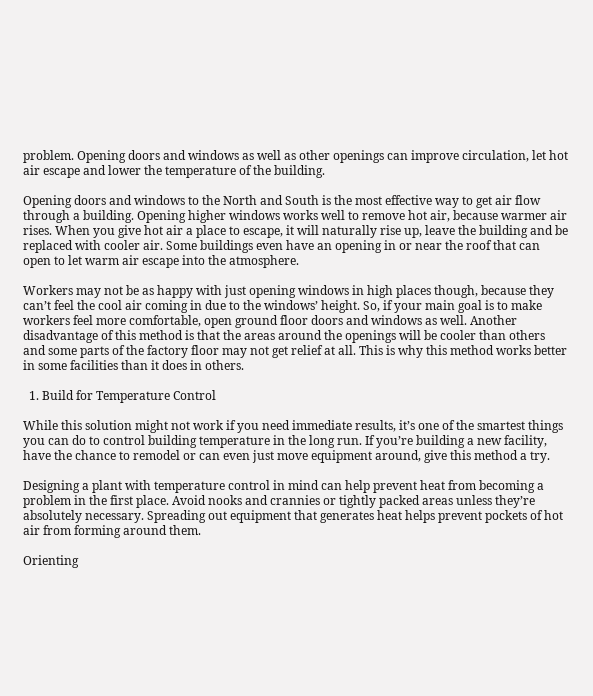problem. Opening doors and windows as well as other openings can improve circulation, let hot air escape and lower the temperature of the building.

Opening doors and windows to the North and South is the most effective way to get air flow through a building. Opening higher windows works well to remove hot air, because warmer air rises. When you give hot air a place to escape, it will naturally rise up, leave the building and be replaced with cooler air. Some buildings even have an opening in or near the roof that can open to let warm air escape into the atmosphere.

Workers may not be as happy with just opening windows in high places though, because they can’t feel the cool air coming in due to the windows’ height. So, if your main goal is to make workers feel more comfortable, open ground floor doors and windows as well. Another disadvantage of this method is that the areas around the openings will be cooler than others and some parts of the factory floor may not get relief at all. This is why this method works better in some facilities than it does in others.

  1. Build for Temperature Control

While this solution might not work if you need immediate results, it’s one of the smartest things you can do to control building temperature in the long run. If you’re building a new facility, have the chance to remodel or can even just move equipment around, give this method a try.

Designing a plant with temperature control in mind can help prevent heat from becoming a problem in the first place. Avoid nooks and crannies or tightly packed areas unless they’re absolutely necessary. Spreading out equipment that generates heat helps prevent pockets of hot air from forming around them.

Orienting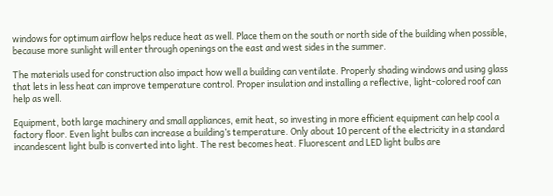windows for optimum airflow helps reduce heat as well. Place them on the south or north side of the building when possible, because more sunlight will enter through openings on the east and west sides in the summer.

The materials used for construction also impact how well a building can ventilate. Properly shading windows and using glass that lets in less heat can improve temperature control. Proper insulation and installing a reflective, light-colored roof can help as well.

Equipment, both large machinery and small appliances, emit heat, so investing in more efficient equipment can help cool a factory floor. Even light bulbs can increase a building’s temperature. Only about 10 percent of the electricity in a standard incandescent light bulb is converted into light. The rest becomes heat. Fluorescent and LED light bulbs are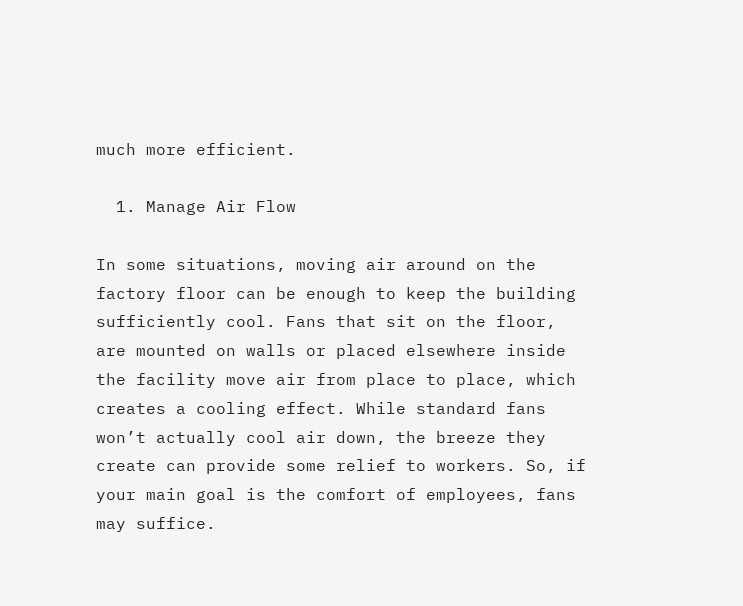much more efficient.

  1. Manage Air Flow

In some situations, moving air around on the factory floor can be enough to keep the building sufficiently cool. Fans that sit on the floor, are mounted on walls or placed elsewhere inside the facility move air from place to place, which creates a cooling effect. While standard fans won’t actually cool air down, the breeze they create can provide some relief to workers. So, if your main goal is the comfort of employees, fans may suffice.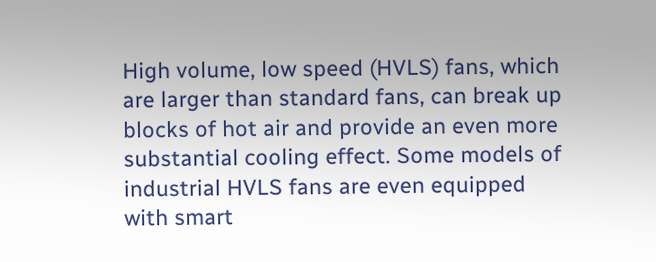High volume, low speed (HVLS) fans, which are larger than standard fans, can break up blocks of hot air and provide an even more substantial cooling effect. Some models of industrial HVLS fans are even equipped with smart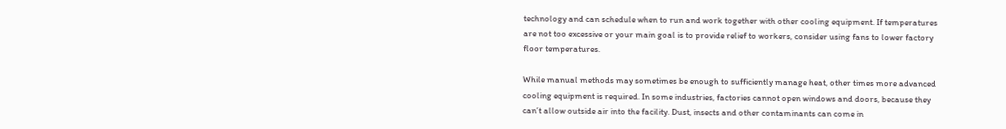technology and can schedule when to run and work together with other cooling equipment. If temperatures are not too excessive or your main goal is to provide relief to workers, consider using fans to lower factory floor temperatures.

While manual methods may sometimes be enough to sufficiently manage heat, other times more advanced cooling equipment is required. In some industries, factories cannot open windows and doors, because they can’t allow outside air into the facility. Dust, insects and other contaminants can come in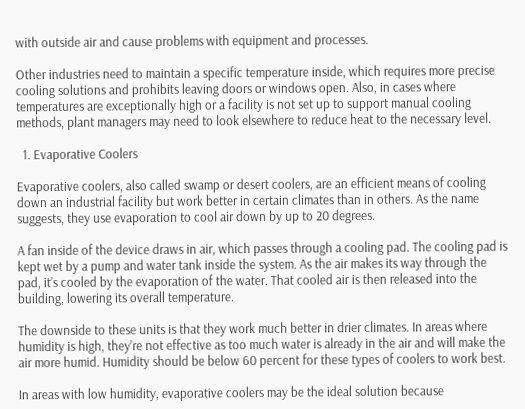with outside air and cause problems with equipment and processes.

Other industries need to maintain a specific temperature inside, which requires more precise cooling solutions and prohibits leaving doors or windows open. Also, in cases where temperatures are exceptionally high or a facility is not set up to support manual cooling methods, plant managers may need to look elsewhere to reduce heat to the necessary level.

  1. Evaporative Coolers

Evaporative coolers, also called swamp or desert coolers, are an efficient means of cooling down an industrial facility but work better in certain climates than in others. As the name suggests, they use evaporation to cool air down by up to 20 degrees.

A fan inside of the device draws in air, which passes through a cooling pad. The cooling pad is kept wet by a pump and water tank inside the system. As the air makes its way through the pad, it’s cooled by the evaporation of the water. That cooled air is then released into the building, lowering its overall temperature.

The downside to these units is that they work much better in drier climates. In areas where humidity is high, they’re not effective as too much water is already in the air and will make the air more humid. Humidity should be below 60 percent for these types of coolers to work best.

In areas with low humidity, evaporative coolers may be the ideal solution because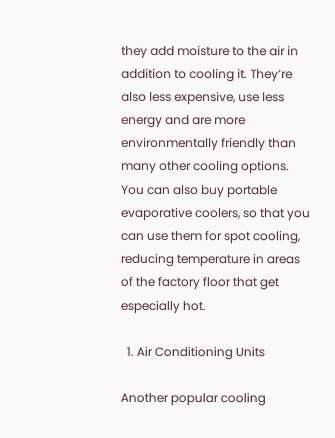they add moisture to the air in addition to cooling it. They’re also less expensive, use less energy and are more environmentally friendly than many other cooling options. You can also buy portable evaporative coolers, so that you can use them for spot cooling, reducing temperature in areas of the factory floor that get especially hot.

  1. Air Conditioning Units

Another popular cooling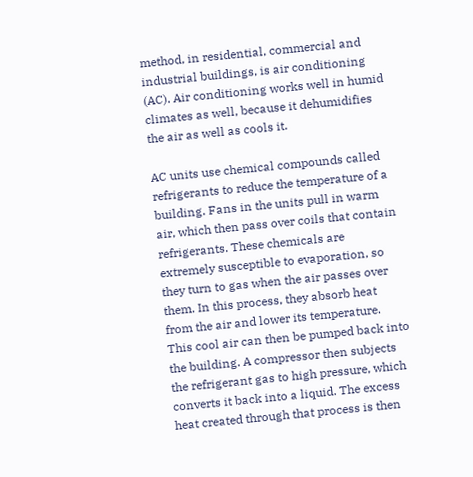method, in residential, commercial and industrial buildings, is air conditioning (AC). Air conditioning works well in humid climates as well, because it dehumidifies the air as well as cools it.

AC units use chemical compounds called refrigerants to reduce the temperature of a building. Fans in the units pull in warm air, which then pass over coils that contain refrigerants. These chemicals are extremely susceptible to evaporation, so they turn to gas when the air passes over them. In this process, they absorb heat from the air and lower its temperature. This cool air can then be pumped back into the building. A compressor then subjects the refrigerant gas to high pressure, which converts it back into a liquid. The excess heat created through that process is then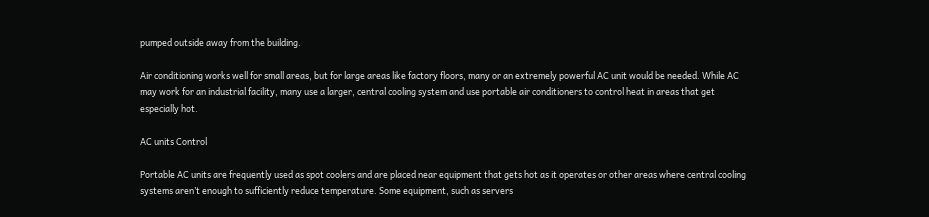pumped outside away from the building.

Air conditioning works well for small areas, but for large areas like factory floors, many or an extremely powerful AC unit would be needed. While AC may work for an industrial facility, many use a larger, central cooling system and use portable air conditioners to control heat in areas that get especially hot.

AC units Control

Portable AC units are frequently used as spot coolers and are placed near equipment that gets hot as it operates or other areas where central cooling systems aren’t enough to sufficiently reduce temperature. Some equipment, such as servers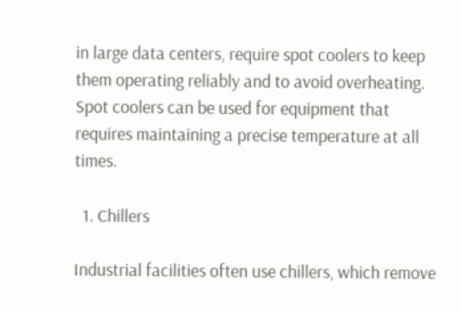in large data centers, require spot coolers to keep them operating reliably and to avoid overheating. Spot coolers can be used for equipment that requires maintaining a precise temperature at all times.

  1. Chillers

Industrial facilities often use chillers, which remove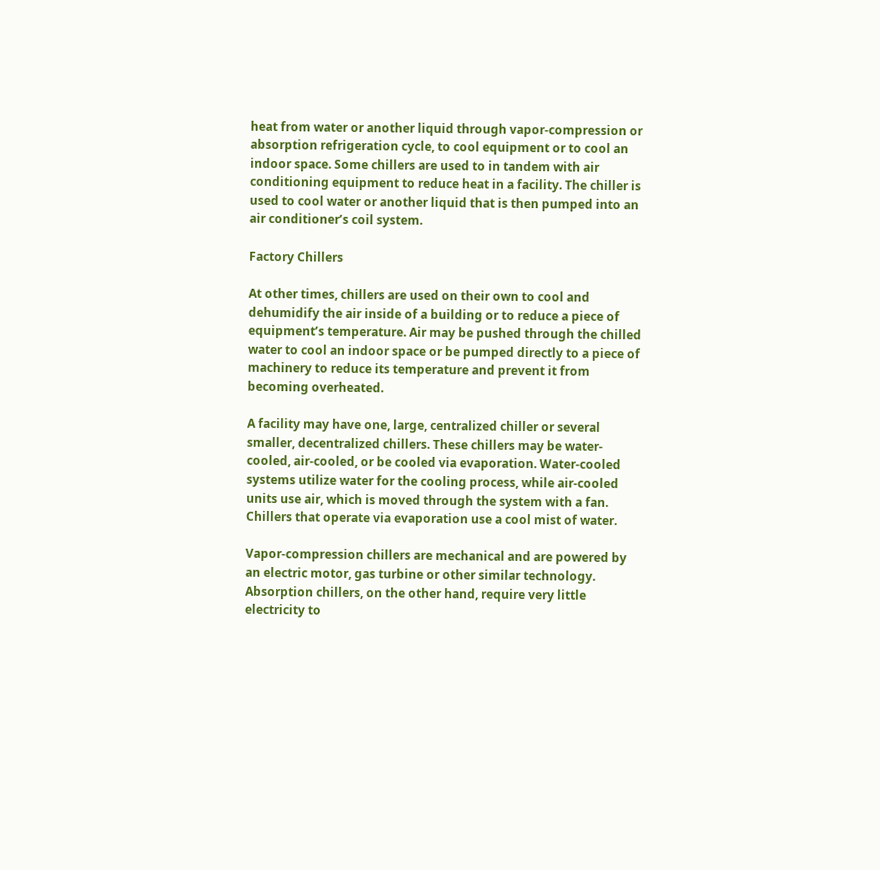heat from water or another liquid through vapor-compression or absorption refrigeration cycle, to cool equipment or to cool an indoor space. Some chillers are used to in tandem with air conditioning equipment to reduce heat in a facility. The chiller is used to cool water or another liquid that is then pumped into an air conditioner’s coil system.

Factory Chillers

At other times, chillers are used on their own to cool and dehumidify the air inside of a building or to reduce a piece of equipment’s temperature. Air may be pushed through the chilled water to cool an indoor space or be pumped directly to a piece of machinery to reduce its temperature and prevent it from becoming overheated.

A facility may have one, large, centralized chiller or several smaller, decentralized chillers. These chillers may be water-cooled, air-cooled, or be cooled via evaporation. Water-cooled systems utilize water for the cooling process, while air-cooled units use air, which is moved through the system with a fan. Chillers that operate via evaporation use a cool mist of water.

Vapor-compression chillers are mechanical and are powered by an electric motor, gas turbine or other similar technology. Absorption chillers, on the other hand, require very little electricity to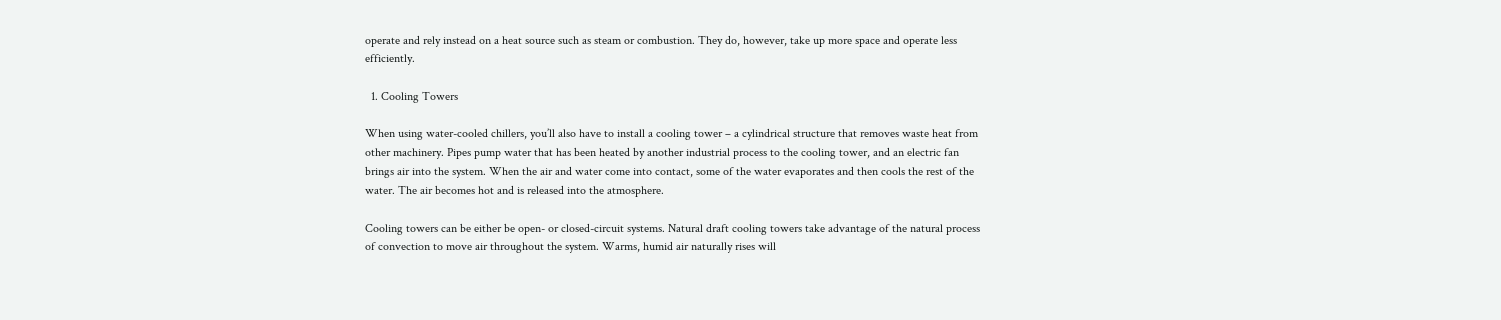operate and rely instead on a heat source such as steam or combustion. They do, however, take up more space and operate less efficiently.

  1. Cooling Towers

When using water-cooled chillers, you’ll also have to install a cooling tower – a cylindrical structure that removes waste heat from other machinery. Pipes pump water that has been heated by another industrial process to the cooling tower, and an electric fan brings air into the system. When the air and water come into contact, some of the water evaporates and then cools the rest of the water. The air becomes hot and is released into the atmosphere.

Cooling towers can be either be open- or closed-circuit systems. Natural draft cooling towers take advantage of the natural process of convection to move air throughout the system. Warms, humid air naturally rises will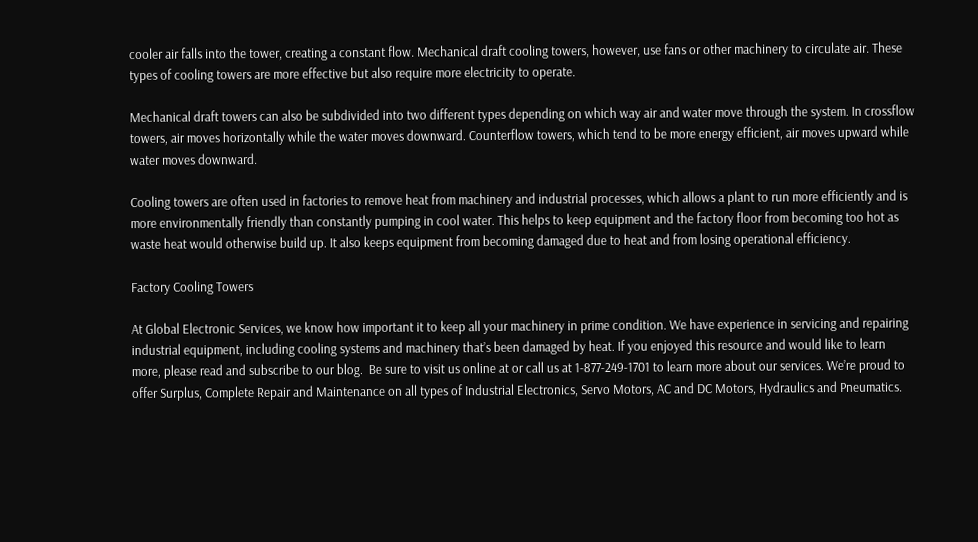cooler air falls into the tower, creating a constant flow. Mechanical draft cooling towers, however, use fans or other machinery to circulate air. These types of cooling towers are more effective but also require more electricity to operate.

Mechanical draft towers can also be subdivided into two different types depending on which way air and water move through the system. In crossflow towers, air moves horizontally while the water moves downward. Counterflow towers, which tend to be more energy efficient, air moves upward while water moves downward.

Cooling towers are often used in factories to remove heat from machinery and industrial processes, which allows a plant to run more efficiently and is more environmentally friendly than constantly pumping in cool water. This helps to keep equipment and the factory floor from becoming too hot as waste heat would otherwise build up. It also keeps equipment from becoming damaged due to heat and from losing operational efficiency.

Factory Cooling Towers

At Global Electronic Services, we know how important it to keep all your machinery in prime condition. We have experience in servicing and repairing industrial equipment, including cooling systems and machinery that’s been damaged by heat. If you enjoyed this resource and would like to learn more, please read and subscribe to our blog.  Be sure to visit us online at or call us at 1-877-249-1701 to learn more about our services. We’re proud to offer Surplus, Complete Repair and Maintenance on all types of Industrial Electronics, Servo Motors, AC and DC Motors, Hydraulics and Pneumatics.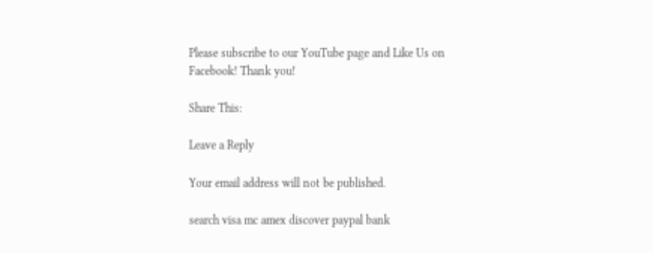Please subscribe to our YouTube page and Like Us on Facebook! Thank you!

Share This:

Leave a Reply

Your email address will not be published.

search visa mc amex discover paypal bank